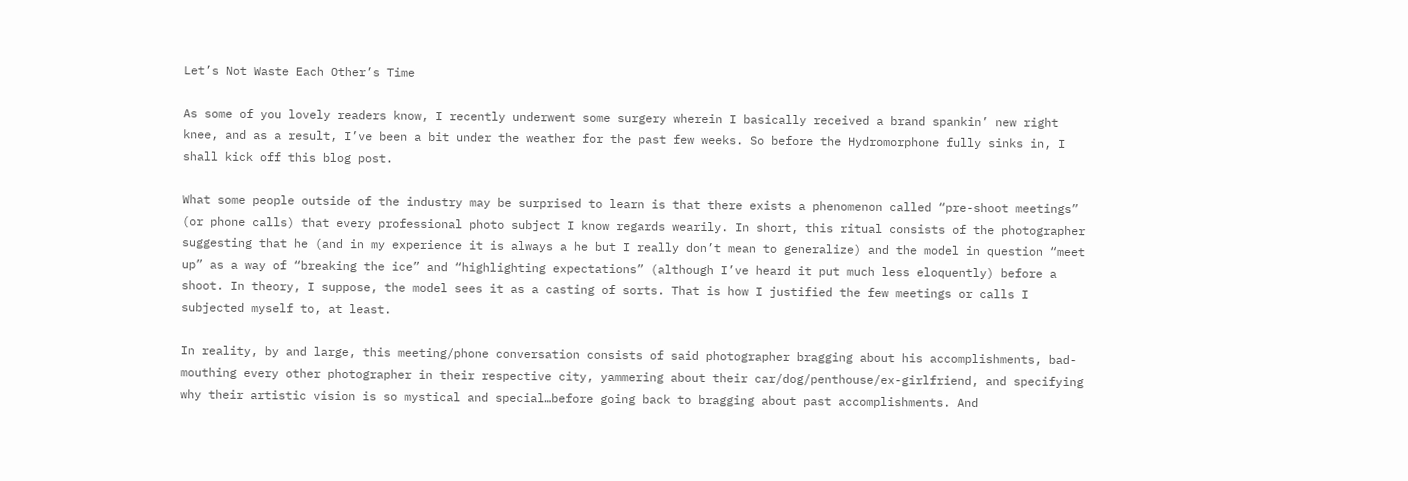Let’s Not Waste Each Other’s Time

As some of you lovely readers know, I recently underwent some surgery wherein I basically received a brand spankin’ new right knee, and as a result, I’ve been a bit under the weather for the past few weeks. So before the Hydromorphone fully sinks in, I shall kick off this blog post.

What some people outside of the industry may be surprised to learn is that there exists a phenomenon called “pre-shoot meetings” (or phone calls) that every professional photo subject I know regards wearily. In short, this ritual consists of the photographer suggesting that he (and in my experience it is always a he but I really don’t mean to generalize) and the model in question “meet up” as a way of “breaking the ice” and “highlighting expectations” (although I’ve heard it put much less eloquently) before a shoot. In theory, I suppose, the model sees it as a casting of sorts. That is how I justified the few meetings or calls I subjected myself to, at least.

In reality, by and large, this meeting/phone conversation consists of said photographer bragging about his accomplishments, bad-mouthing every other photographer in their respective city, yammering about their car/dog/penthouse/ex-girlfriend, and specifying why their artistic vision is so mystical and special…before going back to bragging about past accomplishments. And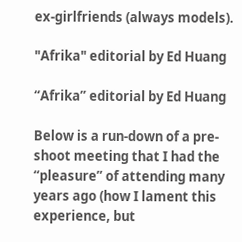ex-girlfriends (always models).

"Afrika" editorial by Ed Huang

“Afrika” editorial by Ed Huang

Below is a run-down of a pre-shoot meeting that I had the “pleasure” of attending many years ago (how I lament this experience, but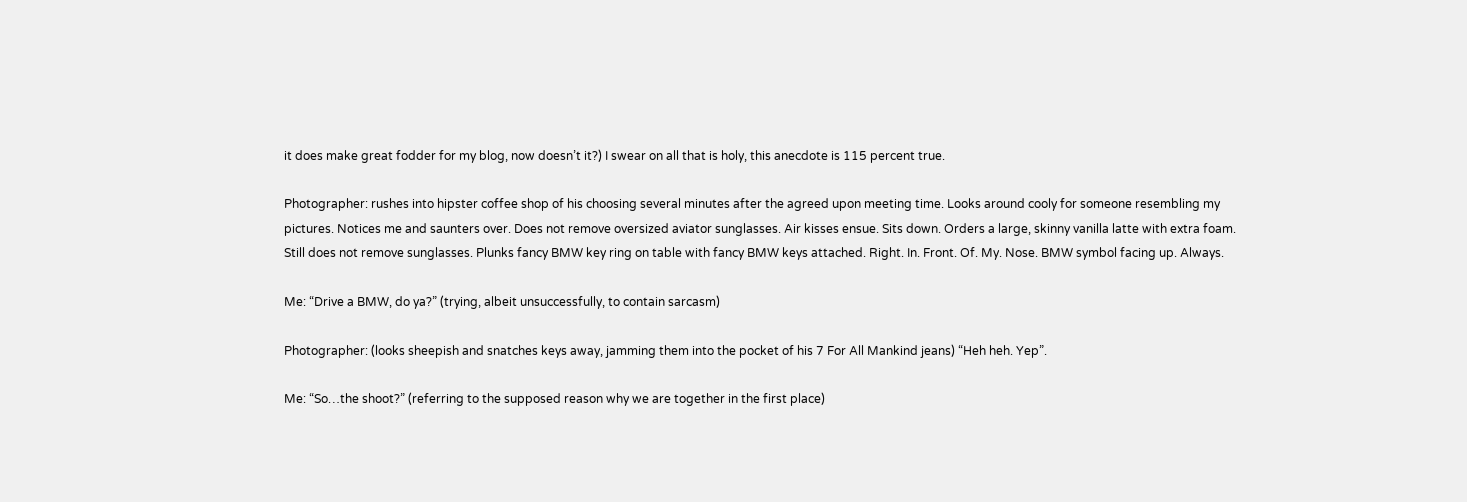it does make great fodder for my blog, now doesn’t it?) I swear on all that is holy, this anecdote is 115 percent true.

Photographer: rushes into hipster coffee shop of his choosing several minutes after the agreed upon meeting time. Looks around cooly for someone resembling my pictures. Notices me and saunters over. Does not remove oversized aviator sunglasses. Air kisses ensue. Sits down. Orders a large, skinny vanilla latte with extra foam. Still does not remove sunglasses. Plunks fancy BMW key ring on table with fancy BMW keys attached. Right. In. Front. Of. My. Nose. BMW symbol facing up. Always.

Me: “Drive a BMW, do ya?” (trying, albeit unsuccessfully, to contain sarcasm)

Photographer: (looks sheepish and snatches keys away, jamming them into the pocket of his 7 For All Mankind jeans) “Heh heh. Yep”.

Me: “So…the shoot?” (referring to the supposed reason why we are together in the first place)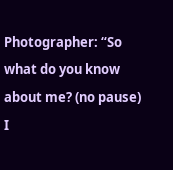Photographer: “So what do you know about me? (no pause) I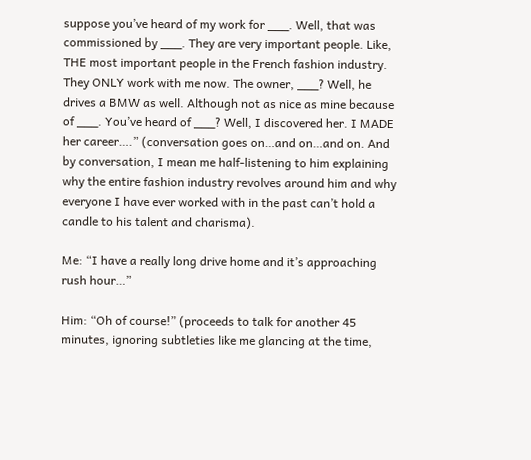suppose you’ve heard of my work for ___. Well, that was commissioned by ___. They are very important people. Like, THE most important people in the French fashion industry. They ONLY work with me now. The owner, ___? Well, he drives a BMW as well. Although not as nice as mine because of ___. You’ve heard of ___? Well, I discovered her. I MADE her career….” (conversation goes on…and on…and on. And by conversation, I mean me half-listening to him explaining why the entire fashion industry revolves around him and why everyone I have ever worked with in the past can’t hold a candle to his talent and charisma).

Me: “I have a really long drive home and it’s approaching rush hour…”

Him: “Oh of course!” (proceeds to talk for another 45 minutes, ignoring subtleties like me glancing at the time,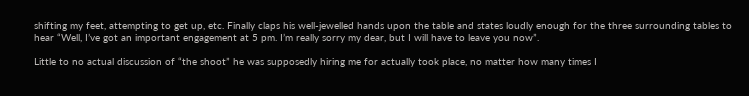shifting my feet, attempting to get up, etc. Finally claps his well-jewelled hands upon the table and states loudly enough for the three surrounding tables to hear “Well, I’ve got an important engagement at 5 pm. I’m really sorry my dear, but I will have to leave you now”.

Little to no actual discussion of “the shoot” he was supposedly hiring me for actually took place, no matter how many times I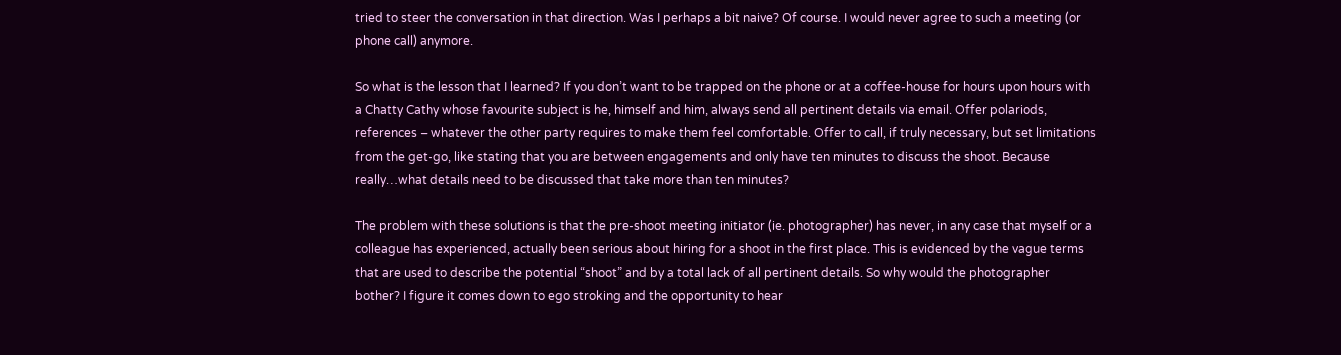tried to steer the conversation in that direction. Was I perhaps a bit naive? Of course. I would never agree to such a meeting (or phone call) anymore.

So what is the lesson that I learned? If you don’t want to be trapped on the phone or at a coffee-house for hours upon hours with a Chatty Cathy whose favourite subject is he, himself and him, always send all pertinent details via email. Offer polariods, references – whatever the other party requires to make them feel comfortable. Offer to call, if truly necessary, but set limitations from the get-go, like stating that you are between engagements and only have ten minutes to discuss the shoot. Because really…what details need to be discussed that take more than ten minutes?

The problem with these solutions is that the pre-shoot meeting initiator (ie. photographer) has never, in any case that myself or a colleague has experienced, actually been serious about hiring for a shoot in the first place. This is evidenced by the vague terms that are used to describe the potential “shoot” and by a total lack of all pertinent details. So why would the photographer bother? I figure it comes down to ego stroking and the opportunity to hear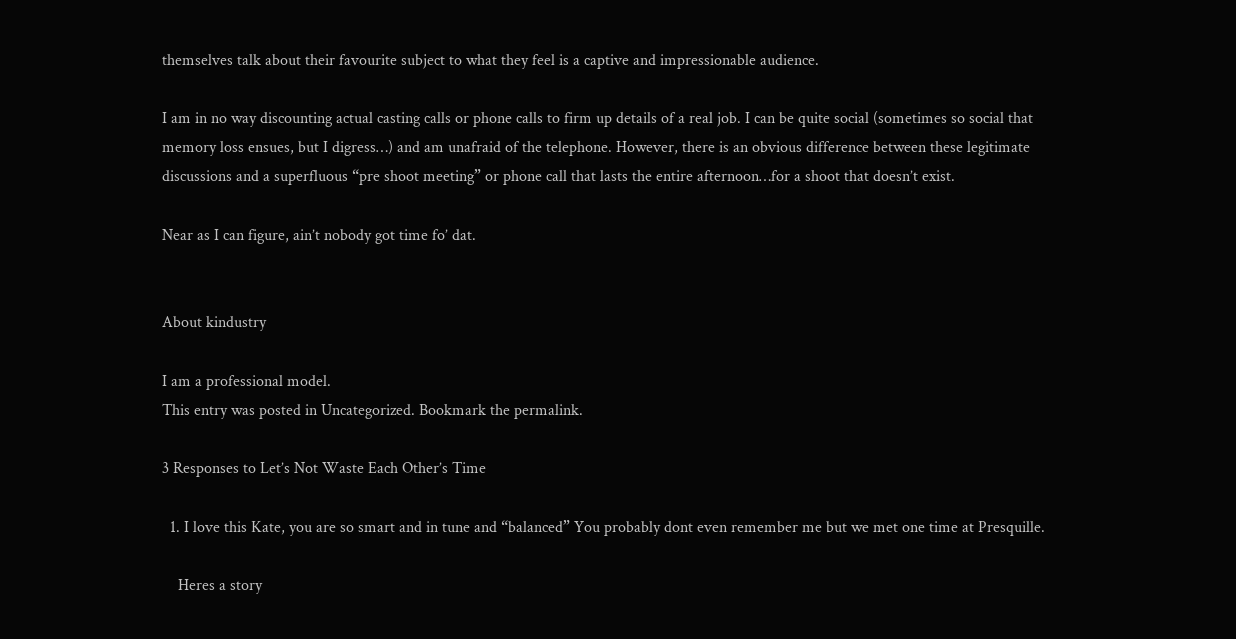themselves talk about their favourite subject to what they feel is a captive and impressionable audience.

I am in no way discounting actual casting calls or phone calls to firm up details of a real job. I can be quite social (sometimes so social that memory loss ensues, but I digress…) and am unafraid of the telephone. However, there is an obvious difference between these legitimate discussions and a superfluous “pre shoot meeting” or phone call that lasts the entire afternoon…for a shoot that doesn’t exist.

Near as I can figure, ain’t nobody got time fo’ dat.


About kindustry

I am a professional model.
This entry was posted in Uncategorized. Bookmark the permalink.

3 Responses to Let’s Not Waste Each Other’s Time

  1. I love this Kate, you are so smart and in tune and “balanced” You probably dont even remember me but we met one time at Presquille.

    Heres a story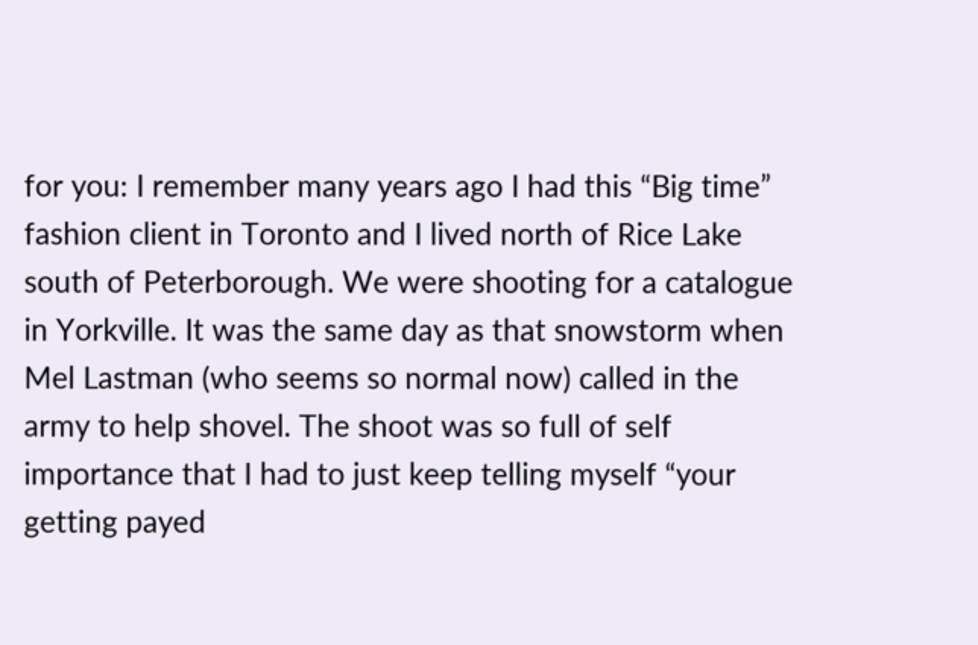for you: I remember many years ago I had this “Big time” fashion client in Toronto and I lived north of Rice Lake south of Peterborough. We were shooting for a catalogue in Yorkville. It was the same day as that snowstorm when Mel Lastman (who seems so normal now) called in the army to help shovel. The shoot was so full of self importance that I had to just keep telling myself “your getting payed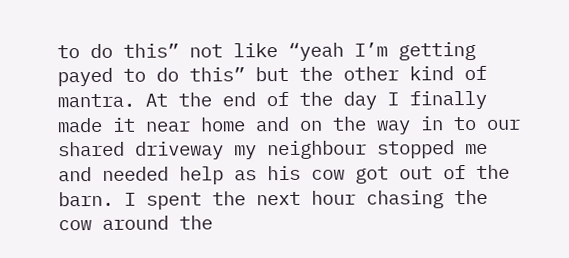to do this” not like “yeah I’m getting payed to do this” but the other kind of mantra. At the end of the day I finally made it near home and on the way in to our shared driveway my neighbour stopped me and needed help as his cow got out of the barn. I spent the next hour chasing the cow around the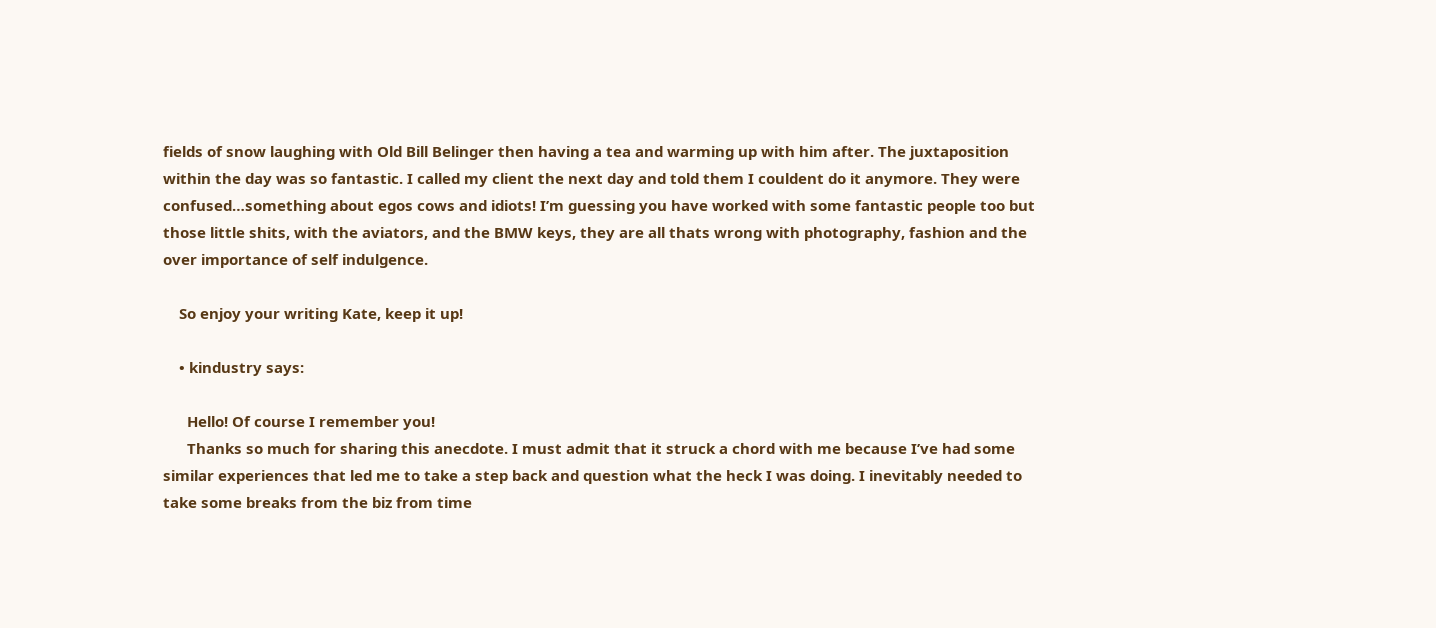fields of snow laughing with Old Bill Belinger then having a tea and warming up with him after. The juxtaposition within the day was so fantastic. I called my client the next day and told them I couldent do it anymore. They were confused…something about egos cows and idiots! I’m guessing you have worked with some fantastic people too but those little shits, with the aviators, and the BMW keys, they are all thats wrong with photography, fashion and the over importance of self indulgence.

    So enjoy your writing Kate, keep it up!

    • kindustry says:

      Hello! Of course I remember you!
      Thanks so much for sharing this anecdote. I must admit that it struck a chord with me because I’ve had some similar experiences that led me to take a step back and question what the heck I was doing. I inevitably needed to take some breaks from the biz from time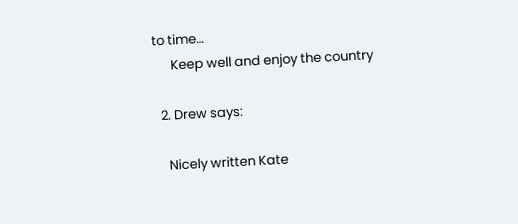to time…
      Keep well and enjoy the country

  2. Drew says:

    Nicely written Kate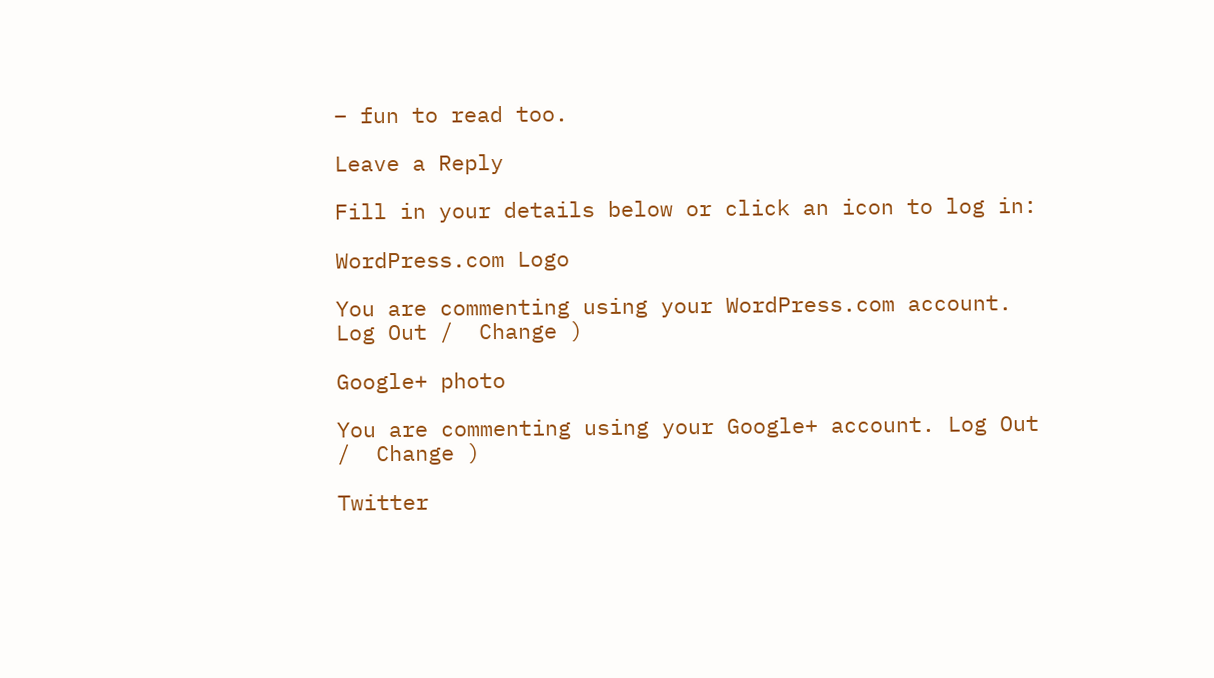– fun to read too.

Leave a Reply

Fill in your details below or click an icon to log in:

WordPress.com Logo

You are commenting using your WordPress.com account. Log Out /  Change )

Google+ photo

You are commenting using your Google+ account. Log Out /  Change )

Twitter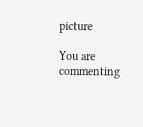picture

You are commenting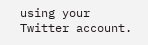using your Twitter account.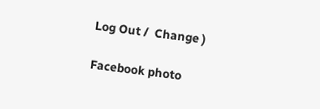Log Out /  Change )

Facebook photo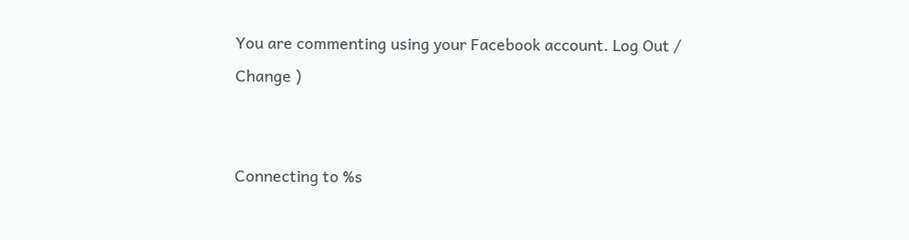You are commenting using your Facebook account. Log Out /  Change )


Connecting to %s